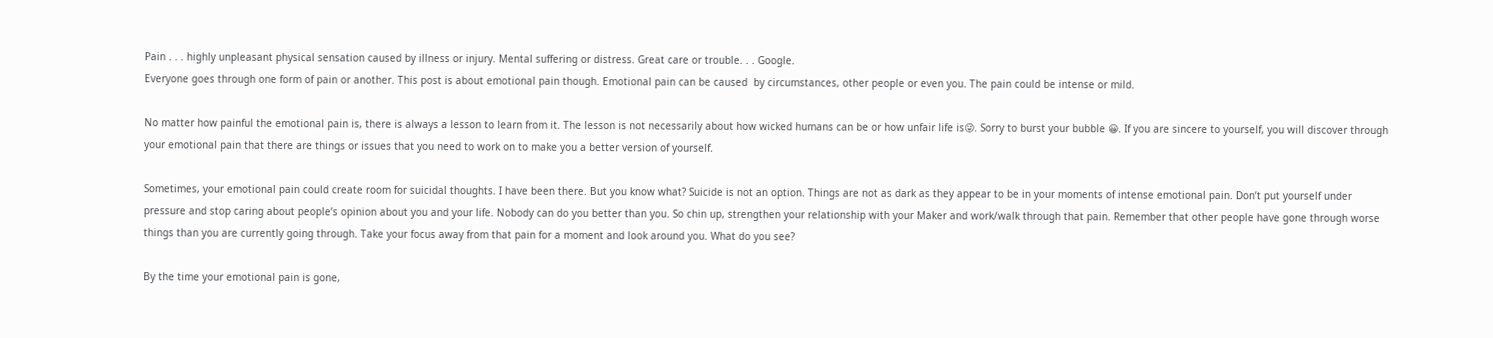Pain . . . highly unpleasant physical sensation caused by illness or injury. Mental suffering or distress. Great care or trouble. . . Google.
Everyone goes through one form of pain or another. This post is about emotional pain though. Emotional pain can be caused  by circumstances, other people or even you. The pain could be intense or mild.

No matter how painful the emotional pain is, there is always a lesson to learn from it. The lesson is not necessarily about how wicked humans can be or how unfair life is😜. Sorry to burst your bubble 😀. If you are sincere to yourself, you will discover through your emotional pain that there are things or issues that you need to work on to make you a better version of yourself.

Sometimes, your emotional pain could create room for suicidal thoughts. I have been there. But you know what? Suicide is not an option. Things are not as dark as they appear to be in your moments of intense emotional pain. Don’t put yourself under pressure and stop caring about people’s opinion about you and your life. Nobody can do you better than you. So chin up, strengthen your relationship with your Maker and work/walk through that pain. Remember that other people have gone through worse things than you are currently going through. Take your focus away from that pain for a moment and look around you. What do you see?

By the time your emotional pain is gone,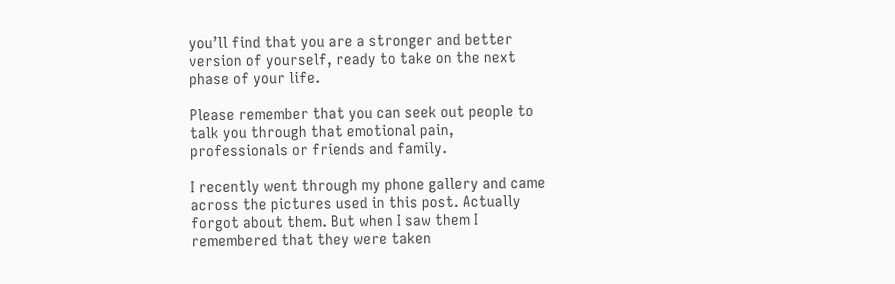you’ll find that you are a stronger and better version of yourself, ready to take on the next phase of your life.

Please remember that you can seek out people to talk you through that emotional pain, professionals or friends and family.

I recently went through my phone gallery and came across the pictures used in this post. Actually forgot about them. But when I saw them I remembered that they were taken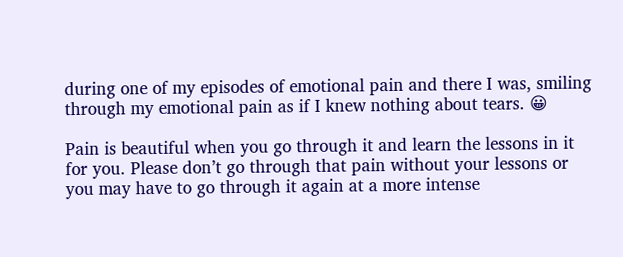during one of my episodes of emotional pain and there I was, smiling through my emotional pain as if I knew nothing about tears. 😀

Pain is beautiful when you go through it and learn the lessons in it for you. Please don’t go through that pain without your lessons or you may have to go through it again at a more intense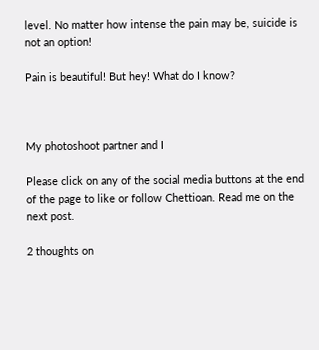level. No matter how intense the pain may be, suicide is not an option!

Pain is beautiful! But hey! What do I know?



My photoshoot partner and I

Please click on any of the social media buttons at the end of the page to like or follow Chettioan. Read me on the next post.

2 thoughts on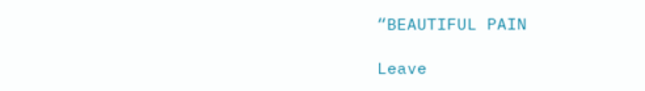“BEAUTIFUL PAIN

Leave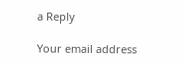a Reply

Your email address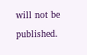will not be published.